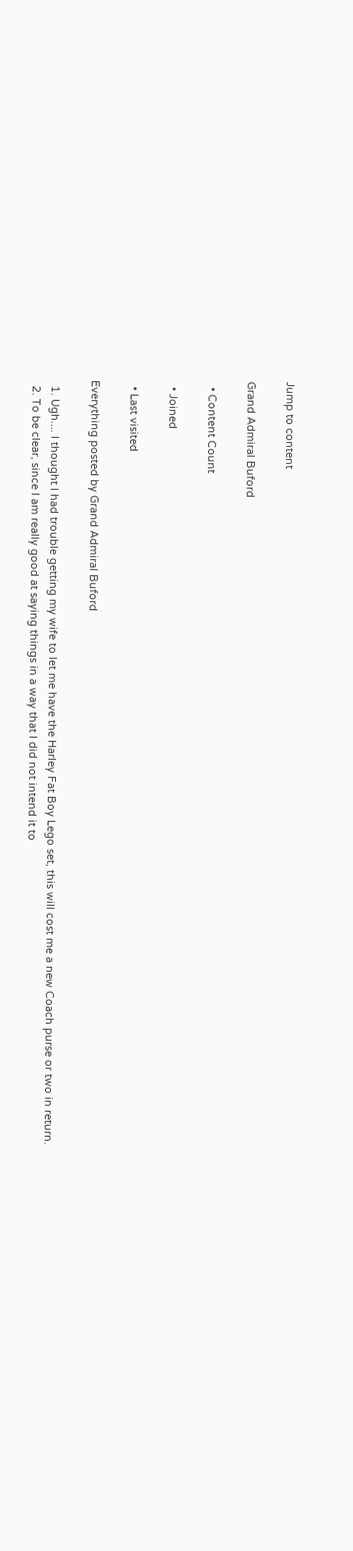Jump to content

Grand Admiral Buford

  • Content Count

  • Joined

  • Last visited

Everything posted by Grand Admiral Buford

  1. Ugh.... I thought I had trouble getting my wife to let me have the Harley Fat Boy Lego set, this will cost me a new Coach purse or two in return.
  2. To be clear, since I am really good at saying things in a way that I did not intend it to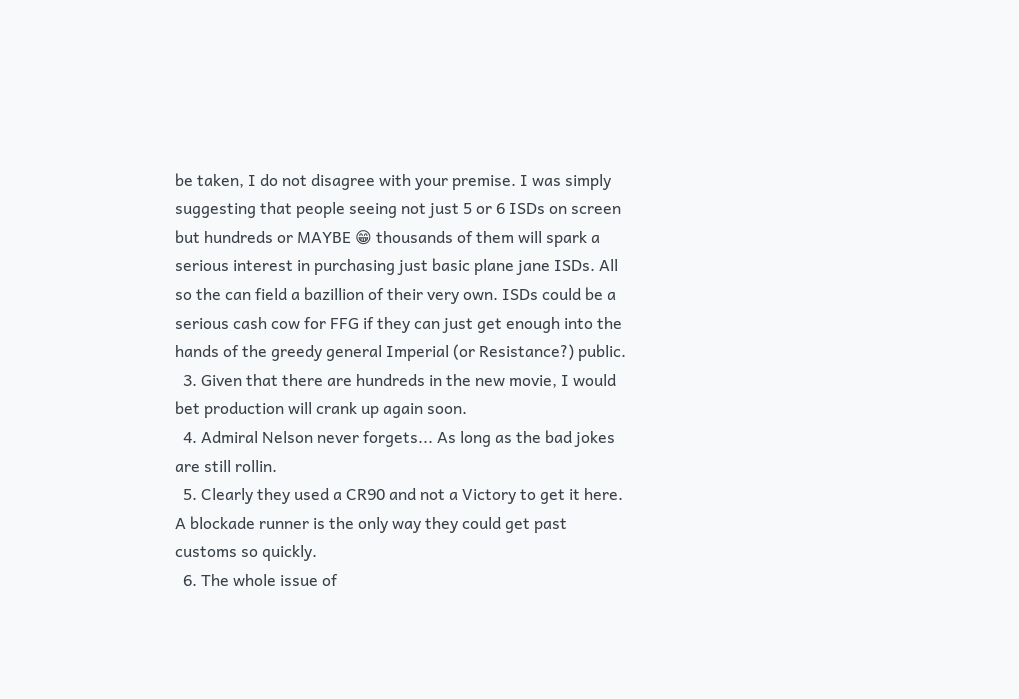be taken, I do not disagree with your premise. I was simply suggesting that people seeing not just 5 or 6 ISDs on screen but hundreds or MAYBE 😁 thousands of them will spark a serious interest in purchasing just basic plane jane ISDs. All so the can field a bazillion of their very own. ISDs could be a serious cash cow for FFG if they can just get enough into the hands of the greedy general Imperial (or Resistance?) public.
  3. Given that there are hundreds in the new movie, I would bet production will crank up again soon.
  4. Admiral Nelson never forgets... As long as the bad jokes are still rollin.
  5. Clearly they used a CR90 and not a Victory to get it here. A blockade runner is the only way they could get past customs so quickly.
  6. The whole issue of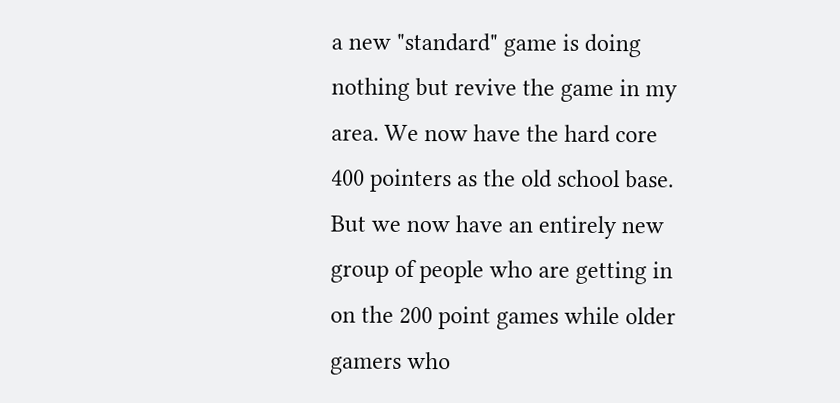a new "standard" game is doing nothing but revive the game in my area. We now have the hard core 400 pointers as the old school base. But we now have an entirely new group of people who are getting in on the 200 point games while older gamers who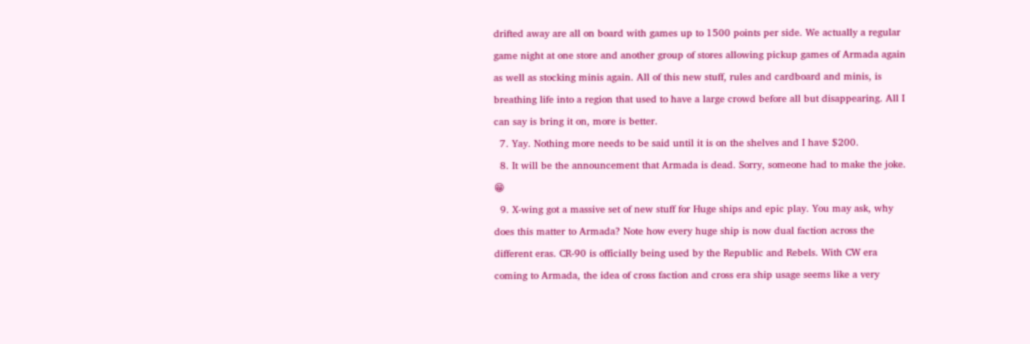drifted away are all on board with games up to 1500 points per side. We actually a regular game night at one store and another group of stores allowing pickup games of Armada again as well as stocking minis again. All of this new stuff, rules and cardboard and minis, is breathing life into a region that used to have a large crowd before all but disappearing. All I can say is bring it on, more is better.
  7. Yay. Nothing more needs to be said until it is on the shelves and I have $200.
  8. It will be the announcement that Armada is dead. Sorry, someone had to make the joke. 😁
  9. X-wing got a massive set of new stuff for Huge ships and epic play. You may ask, why does this matter to Armada? Note how every huge ship is now dual faction across the different eras. CR-90 is officially being used by the Republic and Rebels. With CW era coming to Armada, the idea of cross faction and cross era ship usage seems like a very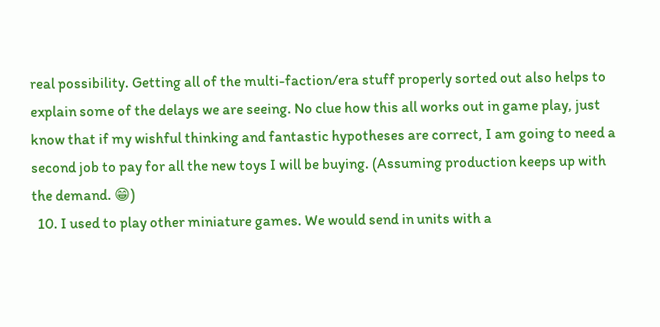real possibility. Getting all of the multi-faction/era stuff properly sorted out also helps to explain some of the delays we are seeing. No clue how this all works out in game play, just know that if my wishful thinking and fantastic hypotheses are correct, I am going to need a second job to pay for all the new toys I will be buying. (Assuming production keeps up with the demand. 😁)
  10. I used to play other miniature games. We would send in units with a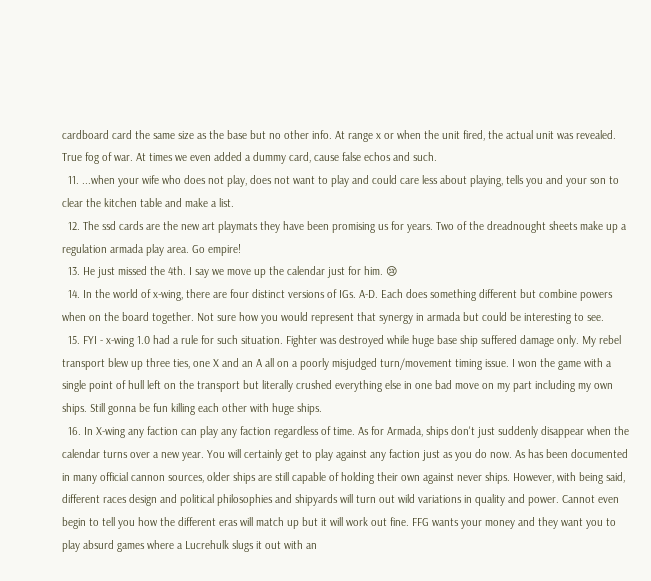cardboard card the same size as the base but no other info. At range x or when the unit fired, the actual unit was revealed. True fog of war. At times we even added a dummy card, cause false echos and such.
  11. ...when your wife who does not play, does not want to play and could care less about playing, tells you and your son to clear the kitchen table and make a list.
  12. The ssd cards are the new art playmats they have been promising us for years. Two of the dreadnought sheets make up a regulation armada play area. Go empire!
  13. He just missed the 4th. I say we move up the calendar just for him. 😢
  14. In the world of x-wing, there are four distinct versions of IGs. A-D. Each does something different but combine powers when on the board together. Not sure how you would represent that synergy in armada but could be interesting to see.
  15. FYI - x-wing 1.0 had a rule for such situation. Fighter was destroyed while huge base ship suffered damage only. My rebel transport blew up three ties, one X and an A all on a poorly misjudged turn/movement timing issue. I won the game with a single point of hull left on the transport but literally crushed everything else in one bad move on my part including my own ships. Still gonna be fun killing each other with huge ships.
  16. In X-wing any faction can play any faction regardless of time. As for Armada, ships don't just suddenly disappear when the calendar turns over a new year. You will certainly get to play against any faction just as you do now. As has been documented in many official cannon sources, older ships are still capable of holding their own against never ships. However, with being said, different races design and political philosophies and shipyards will turn out wild variations in quality and power. Cannot even begin to tell you how the different eras will match up but it will work out fine. FFG wants your money and they want you to play absurd games where a Lucrehulk slugs it out with an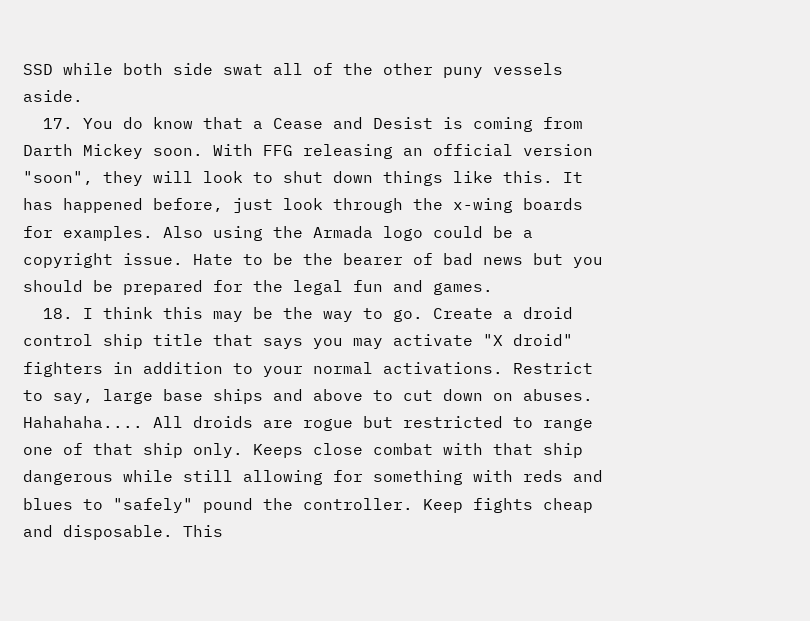SSD while both side swat all of the other puny vessels aside.
  17. You do know that a Cease and Desist is coming from Darth Mickey soon. With FFG releasing an official version "soon", they will look to shut down things like this. It has happened before, just look through the x-wing boards for examples. Also using the Armada logo could be a copyright issue. Hate to be the bearer of bad news but you should be prepared for the legal fun and games.
  18. I think this may be the way to go. Create a droid control ship title that says you may activate "X droid" fighters in addition to your normal activations. Restrict to say, large base ships and above to cut down on abuses. Hahahaha.... All droids are rogue but restricted to range one of that ship only. Keeps close combat with that ship dangerous while still allowing for something with reds and blues to "safely" pound the controller. Keep fights cheap and disposable. This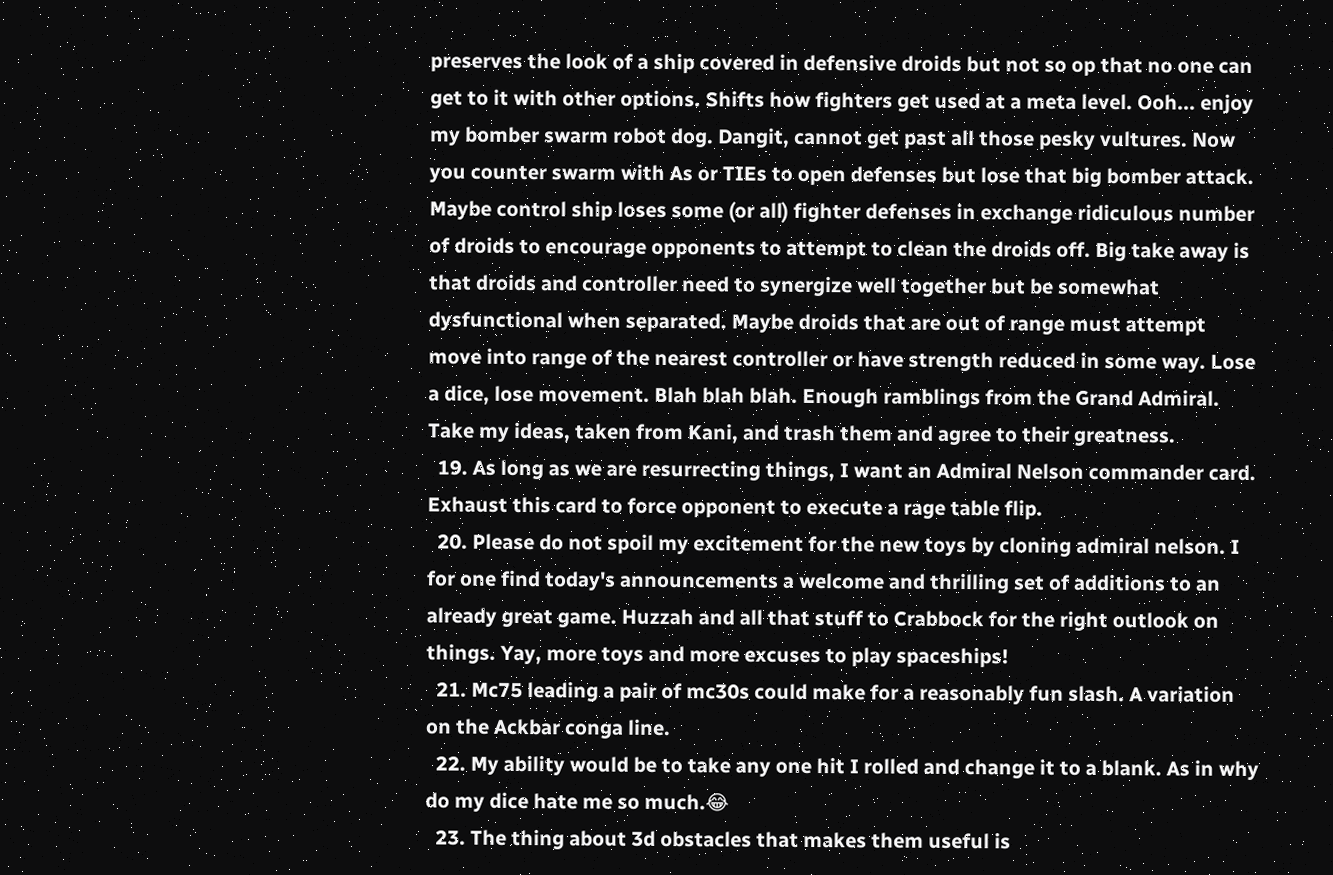preserves the look of a ship covered in defensive droids but not so op that no one can get to it with other options. Shifts how fighters get used at a meta level. Ooh... enjoy my bomber swarm robot dog. Dangit, cannot get past all those pesky vultures. Now you counter swarm with As or TIEs to open defenses but lose that big bomber attack. Maybe control ship loses some (or all) fighter defenses in exchange ridiculous number of droids to encourage opponents to attempt to clean the droids off. Big take away is that droids and controller need to synergize well together but be somewhat dysfunctional when separated. Maybe droids that are out of range must attempt move into range of the nearest controller or have strength reduced in some way. Lose a dice, lose movement. Blah blah blah. Enough ramblings from the Grand Admiral. Take my ideas, taken from Kani, and trash them and agree to their greatness.
  19. As long as we are resurrecting things, I want an Admiral Nelson commander card. Exhaust this card to force opponent to execute a rage table flip.
  20. Please do not spoil my excitement for the new toys by cloning admiral nelson. I for one find today's announcements a welcome and thrilling set of additions to an already great game. Huzzah and all that stuff to Crabbock for the right outlook on things. Yay, more toys and more excuses to play spaceships!
  21. Mc75 leading a pair of mc30s could make for a reasonably fun slash. A variation on the Ackbar conga line.
  22. My ability would be to take any one hit I rolled and change it to a blank. As in why do my dice hate me so much.😂
  23. The thing about 3d obstacles that makes them useful is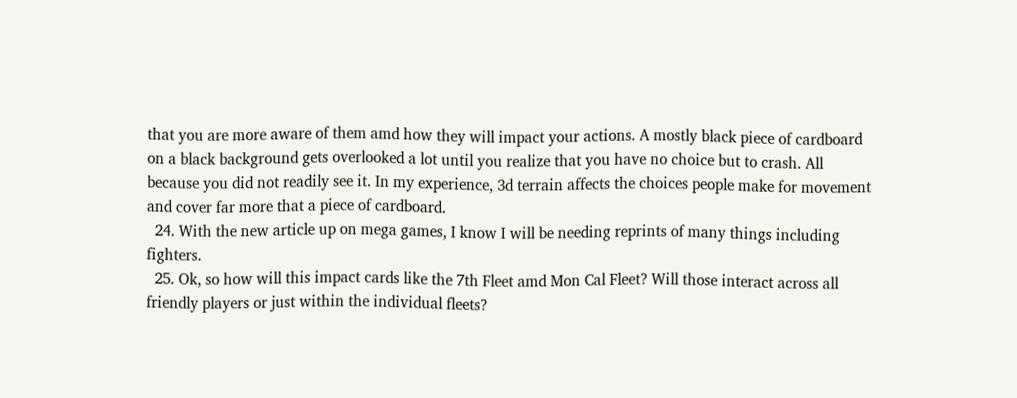that you are more aware of them amd how they will impact your actions. A mostly black piece of cardboard on a black background gets overlooked a lot until you realize that you have no choice but to crash. All because you did not readily see it. In my experience, 3d terrain affects the choices people make for movement and cover far more that a piece of cardboard.
  24. With the new article up on mega games, I know I will be needing reprints of many things including fighters.
  25. Ok, so how will this impact cards like the 7th Fleet amd Mon Cal Fleet? Will those interact across all friendly players or just within the individual fleets?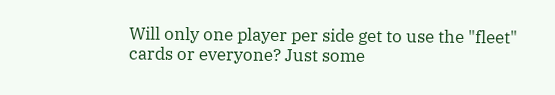Will only one player per side get to use the "fleet" cards or everyone? Just some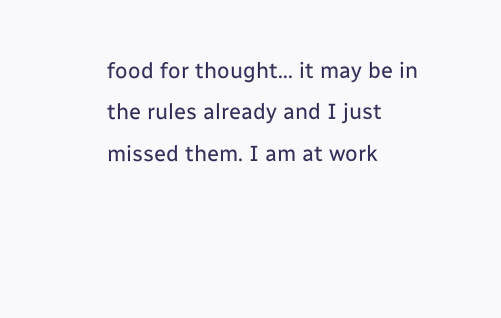food for thought... it may be in the rules already and I just missed them. I am at work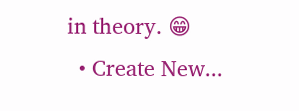in theory. 😁
  • Create New...